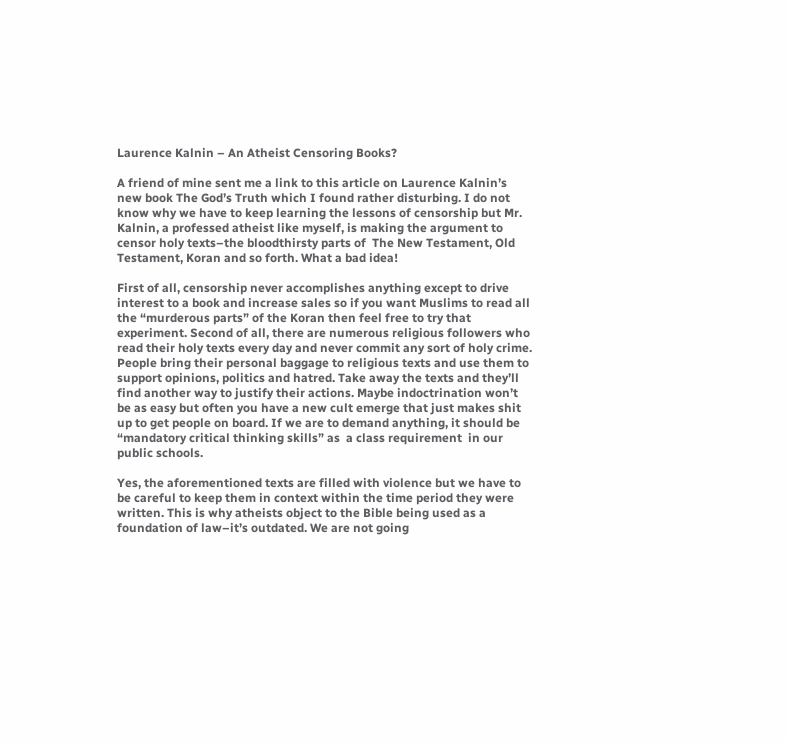Laurence Kalnin – An Atheist Censoring Books?

A friend of mine sent me a link to this article on Laurence Kalnin’s new book The God’s Truth which I found rather disturbing. I do not know why we have to keep learning the lessons of censorship but Mr. Kalnin, a professed atheist like myself, is making the argument to censor holy texts–the bloodthirsty parts of  The New Testament, Old Testament, Koran and so forth. What a bad idea!

First of all, censorship never accomplishes anything except to drive interest to a book and increase sales so if you want Muslims to read all the “murderous parts” of the Koran then feel free to try that experiment. Second of all, there are numerous religious followers who read their holy texts every day and never commit any sort of holy crime. People bring their personal baggage to religious texts and use them to support opinions, politics and hatred. Take away the texts and they’ll find another way to justify their actions. Maybe indoctrination won’t be as easy but often you have a new cult emerge that just makes shit up to get people on board. If we are to demand anything, it should be “mandatory critical thinking skills” as  a class requirement  in our public schools.

Yes, the aforementioned texts are filled with violence but we have to be careful to keep them in context within the time period they were written. This is why atheists object to the Bible being used as a foundation of law–it’s outdated. We are not going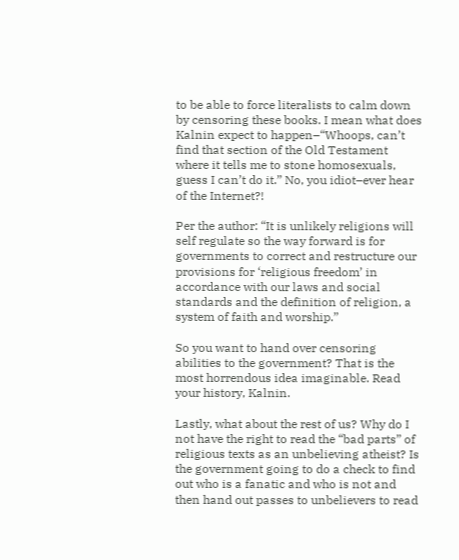to be able to force literalists to calm down by censoring these books. I mean what does Kalnin expect to happen–“Whoops, can’t find that section of the Old Testament where it tells me to stone homosexuals, guess I can’t do it.” No, you idiot–ever hear of the Internet?!

Per the author: “It is unlikely religions will self regulate so the way forward is for governments to correct and restructure our provisions for ‘religious freedom’ in accordance with our laws and social standards and the definition of religion, a system of faith and worship.”

So you want to hand over censoring abilities to the government? That is the most horrendous idea imaginable. Read your history, Kalnin.

Lastly, what about the rest of us? Why do I not have the right to read the “bad parts” of religious texts as an unbelieving atheist? Is the government going to do a check to find out who is a fanatic and who is not and then hand out passes to unbelievers to read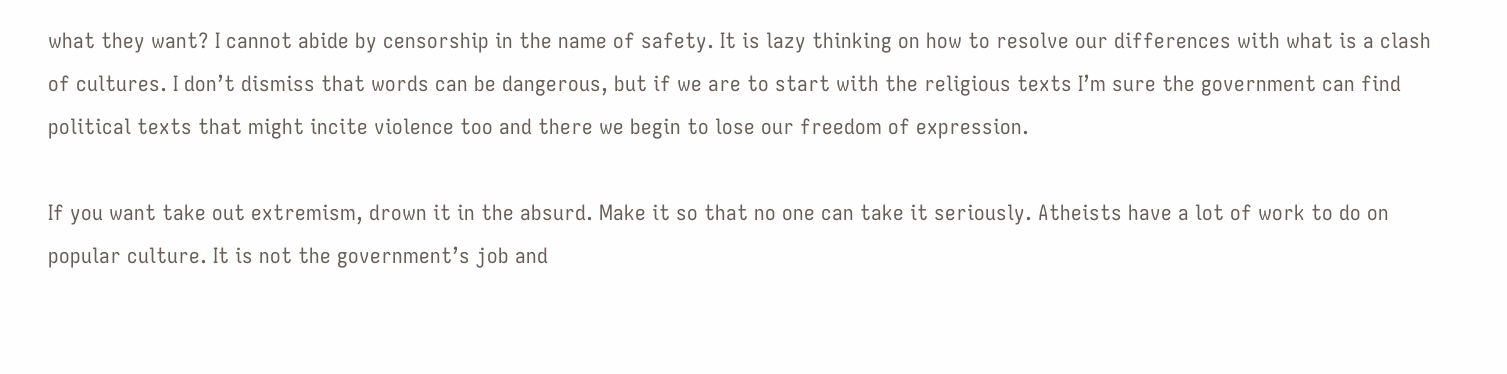what they want? I cannot abide by censorship in the name of safety. It is lazy thinking on how to resolve our differences with what is a clash of cultures. I don’t dismiss that words can be dangerous, but if we are to start with the religious texts I’m sure the government can find political texts that might incite violence too and there we begin to lose our freedom of expression.

If you want take out extremism, drown it in the absurd. Make it so that no one can take it seriously. Atheists have a lot of work to do on popular culture. It is not the government’s job and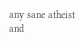any sane atheist and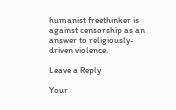humanist freethinker is against censorship as an answer to religiously-driven violence.

Leave a Reply

Your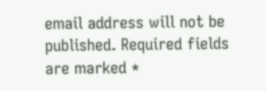email address will not be published. Required fields are marked *